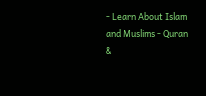- Learn About Islam and Muslims - Quran &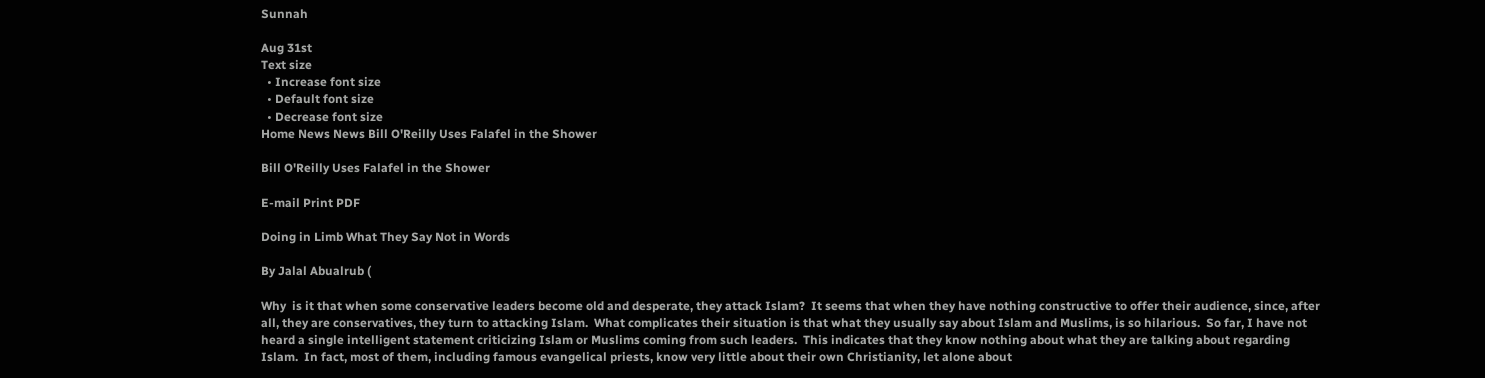Sunnah

Aug 31st
Text size
  • Increase font size
  • Default font size
  • Decrease font size
Home News News Bill O'Reilly Uses Falafel in the Shower

Bill O'Reilly Uses Falafel in the Shower

E-mail Print PDF

Doing in Limb What They Say Not in Words

By Jalal Abualrub (

Why  is it that when some conservative leaders become old and desperate, they attack Islam?  It seems that when they have nothing constructive to offer their audience, since, after all, they are conservatives, they turn to attacking Islam.  What complicates their situation is that what they usually say about Islam and Muslims, is so hilarious.  So far, I have not heard a single intelligent statement criticizing Islam or Muslims coming from such leaders.  This indicates that they know nothing about what they are talking about regarding Islam.  In fact, most of them, including famous evangelical priests, know very little about their own Christianity, let alone about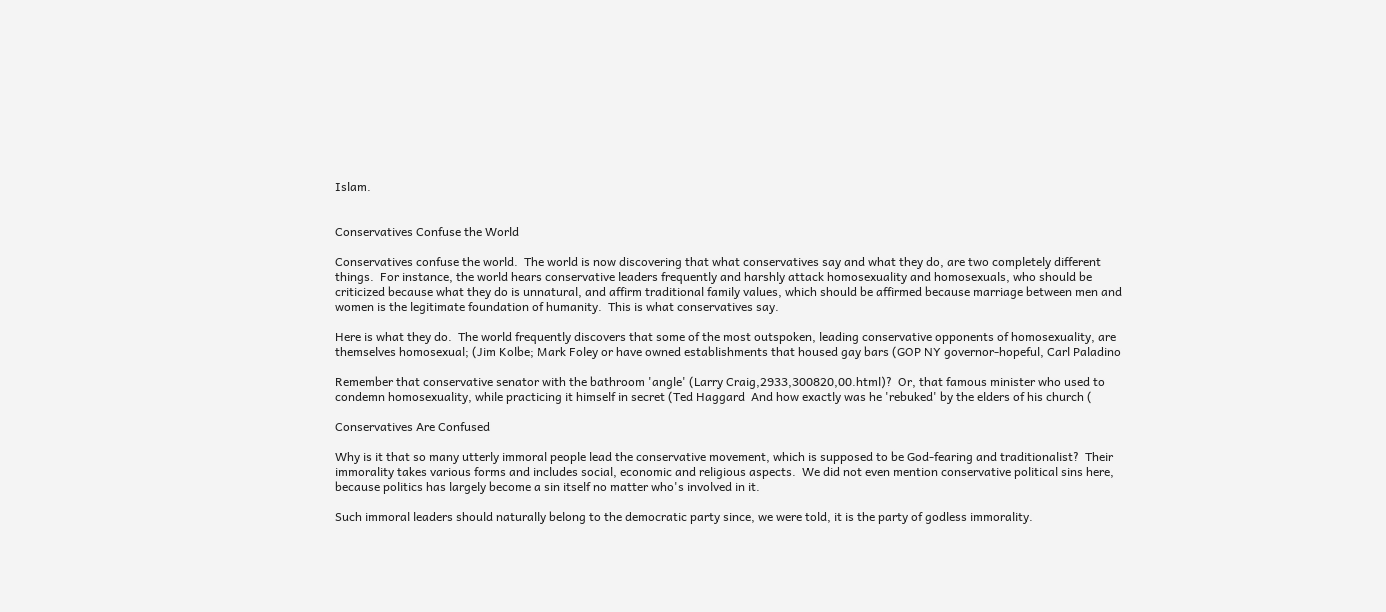Islam.


Conservatives Confuse the World

Conservatives confuse the world.  The world is now discovering that what conservatives say and what they do, are two completely different things.  For instance, the world hears conservative leaders frequently and harshly attack homosexuality and homosexuals, who should be criticized because what they do is unnatural, and affirm traditional family values, which should be affirmed because marriage between men and women is the legitimate foundation of humanity.  This is what conservatives say.

Here is what they do.  The world frequently discovers that some of the most outspoken, leading conservative opponents of homosexuality, are themselves homosexual; (Jim Kolbe; Mark Foley or have owned establishments that housed gay bars (GOP NY governor-hopeful, Carl Paladino

Remember that conservative senator with the bathroom 'angle' (Larry Craig,2933,300820,00.html)?  Or, that famous minister who used to condemn homosexuality, while practicing it himself in secret (Ted Haggard  And how exactly was he 'rebuked' by the elders of his church (

Conservatives Are Confused

Why is it that so many utterly immoral people lead the conservative movement, which is supposed to be God-fearing and traditionalist?  Their immorality takes various forms and includes social, economic and religious aspects.  We did not even mention conservative political sins here, because politics has largely become a sin itself no matter who's involved in it.

Such immoral leaders should naturally belong to the democratic party since, we were told, it is the party of godless immorality.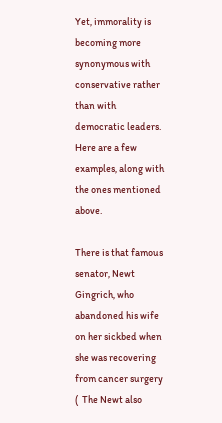Yet, immorality is becoming more synonymous with conservative rather than with democratic leaders.  Here are a few examples, along with the ones mentioned above.

There is that famous senator, Newt Gingrich, who abandoned his wife on her sickbed when she was recovering from cancer surgery (  The Newt also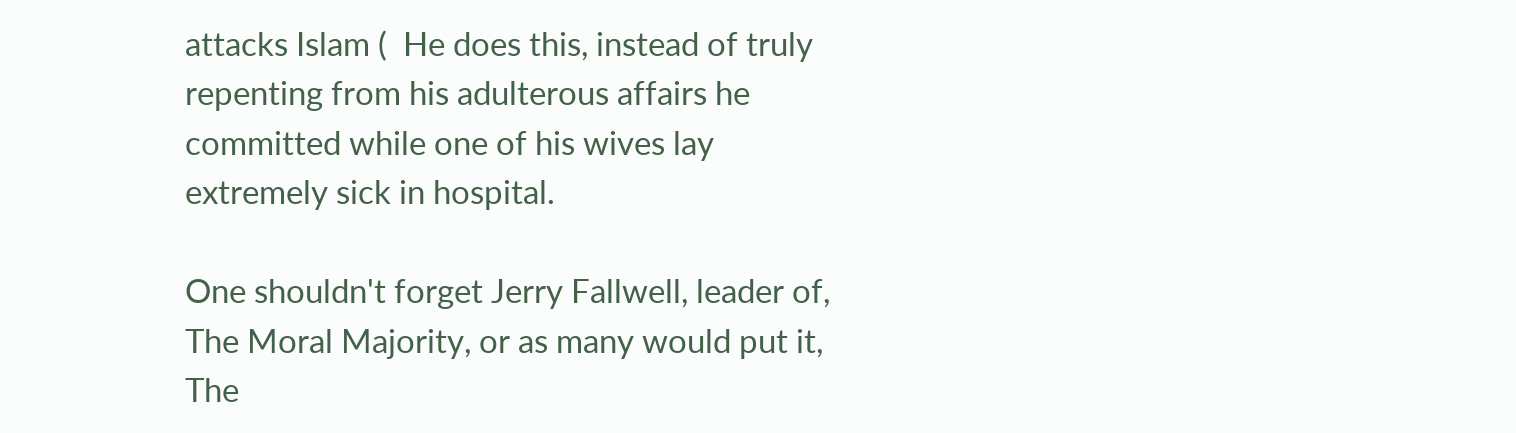attacks Islam (  He does this, instead of truly repenting from his adulterous affairs he committed while one of his wives lay extremely sick in hospital.

One shouldn't forget Jerry Fallwell, leader of, The Moral Majority, or as many would put it, The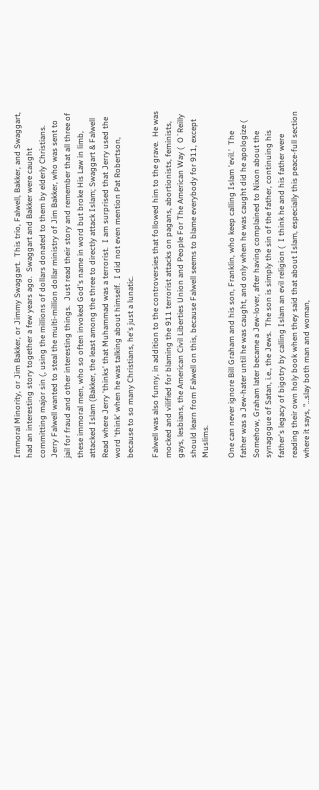Immoral Minority, or Jim Bakker, or Jimmy Swaggart.  This trio, Falwell, Bakker, and Swaggart, had an interesting story together a few years ago.  Swaggart and Bakker were caught committing major sin (, using the millions of dollars donated to them by elderly Christians.  Jerry Falwell wanted to steal the multi-million dollar ministry of Jim Bakker, who was sent to jail for fraud and other interesting things.  Just read their story and remember that all three of these immoral men, who so often invoked God's name in word but broke His Law in limb, attacked Islam (Bakker, the least among the three to directly attack Islam; Swaggart & Falwell  Read where Jerry 'thinks' that Muhammad was a terrorist.  I am surprised that Jerry used the word 'think' when he was talking about himself.  I did not even mention Pat Robertson, because to so many Christians, he's just a lunatic.

Falwell was also funny, in addition to the controversies that followed him to the grave.  He was mocked and vilified for blaming the 911 terrorist attacks on pagans, abortionists, feminists, gays, lesbians, the American Civil Liberties Union and People For The American Way (  O`Reilly should learn from Falwell on this, because Falwell seems to blame everybody for 911, except Muslims.

One can never ignore Bill Graham and his son, Franklin, who keep calling Islam 'evil.'  The father was a Jew-hater until he was caught, and only when he was caught did he apologize (  Somehow, Graham later became a Jew-lover, after having complained to Nixon about the synagogue of Satan, i.e., the Jews.  The son is simply the sin of the father, continuing his father's legacy of bigotry by calling Islam an evil religion (  I think he and his father were reading their own holy book when they said that about Islam, especially this peace-full section where it says, "…slay both man and woman,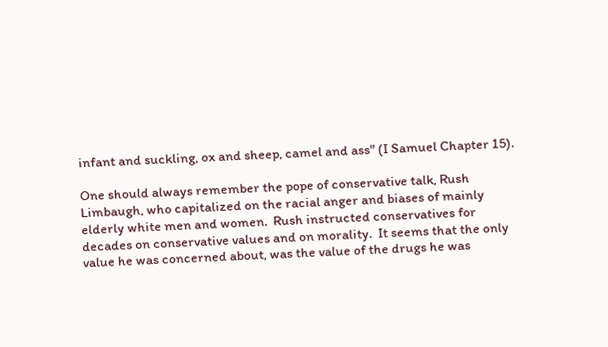infant and suckling, ox and sheep, camel and ass" (I Samuel Chapter 15).

One should always remember the pope of conservative talk, Rush Limbaugh, who capitalized on the racial anger and biases of mainly elderly white men and women.  Rush instructed conservatives for decades on conservative values and on morality.  It seems that the only value he was concerned about, was the value of the drugs he was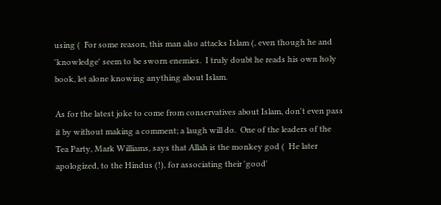using (  For some reason, this man also attacks Islam (, even though he and 'knowledge' seem to be sworn enemies.  I truly doubt he reads his own holy book, let alone knowing anything about Islam.

As for the latest joke to come from conservatives about Islam, don't even pass it by without making a comment; a laugh will do.  One of the leaders of the Tea Party, Mark Williams, says that Allah is the monkey god (  He later apologized, to the Hindus (!), for associating their 'good'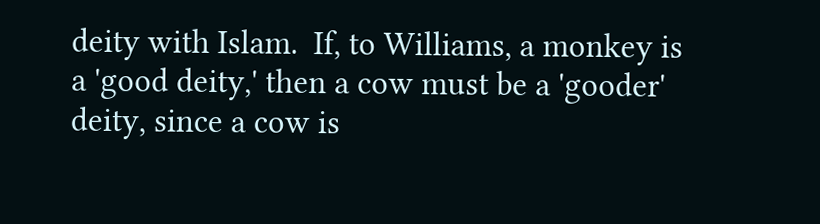deity with Islam.  If, to Williams, a monkey is a 'good deity,' then a cow must be a 'gooder' deity, since a cow is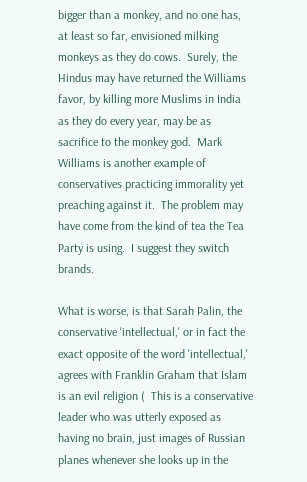bigger than a monkey, and no one has, at least so far, envisioned milking monkeys as they do cows.  Surely, the Hindus may have returned the Williams favor, by killing more Muslims in India as they do every year, may be as sacrifice to the monkey god.  Mark Williams is another example of conservatives practicing immorality yet preaching against it.  The problem may have come from the kind of tea the Tea Party is using.  I suggest they switch brands.

What is worse, is that Sarah Palin, the conservative 'intellectual,' or in fact the exact opposite of the word 'intellectual,' agrees with Franklin Graham that Islam is an evil religion (  This is a conservative leader who was utterly exposed as having no brain, just images of Russian planes whenever she looks up in the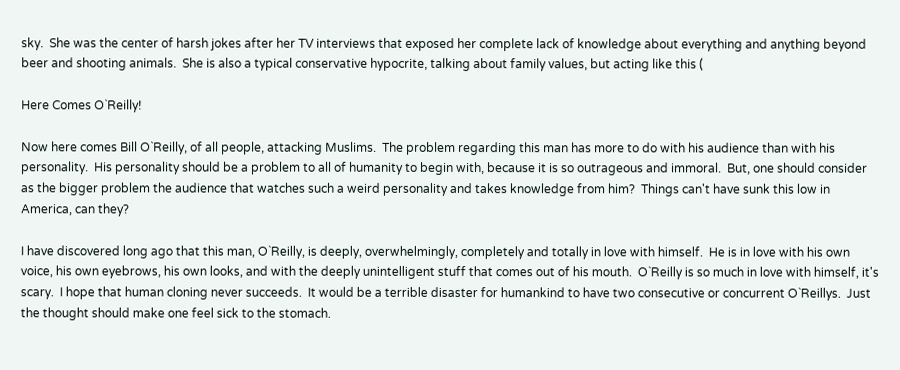sky.  She was the center of harsh jokes after her TV interviews that exposed her complete lack of knowledge about everything and anything beyond beer and shooting animals.  She is also a typical conservative hypocrite, talking about family values, but acting like this (

Here Comes O`Reilly!

Now here comes Bill O`Reilly, of all people, attacking Muslims.  The problem regarding this man has more to do with his audience than with his personality.  His personality should be a problem to all of humanity to begin with, because it is so outrageous and immoral.  But, one should consider as the bigger problem the audience that watches such a weird personality and takes knowledge from him?  Things can't have sunk this low in America, can they?

I have discovered long ago that this man, O`Reilly, is deeply, overwhelmingly, completely and totally in love with himself.  He is in love with his own voice, his own eyebrows, his own looks, and with the deeply unintelligent stuff that comes out of his mouth.  O`Reilly is so much in love with himself, it's scary.  I hope that human cloning never succeeds.  It would be a terrible disaster for humankind to have two consecutive or concurrent O`Reillys.  Just the thought should make one feel sick to the stomach.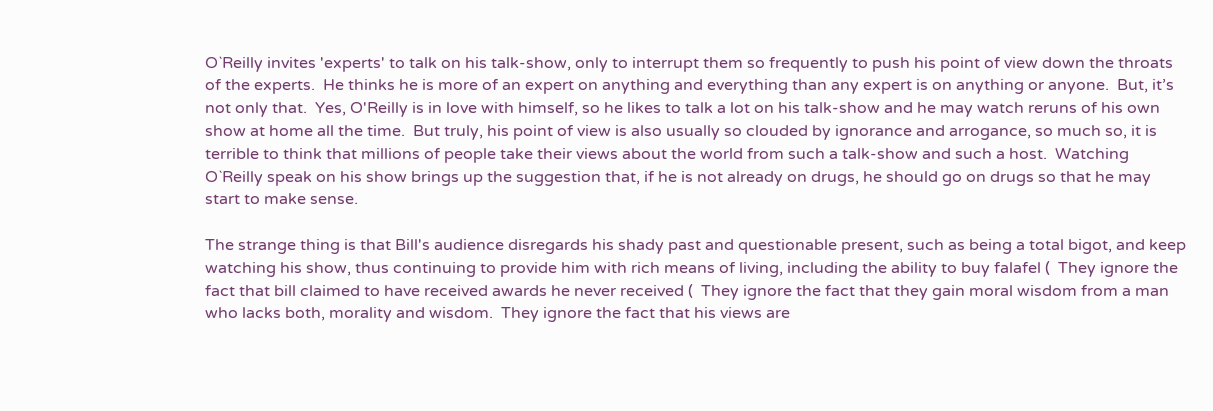O`Reilly invites 'experts' to talk on his talk-show, only to interrupt them so frequently to push his point of view down the throats of the experts.  He thinks he is more of an expert on anything and everything than any expert is on anything or anyone.  But, it’s not only that.  Yes, O'Reilly is in love with himself, so he likes to talk a lot on his talk-show and he may watch reruns of his own show at home all the time.  But truly, his point of view is also usually so clouded by ignorance and arrogance, so much so, it is terrible to think that millions of people take their views about the world from such a talk-show and such a host.  Watching O`Reilly speak on his show brings up the suggestion that, if he is not already on drugs, he should go on drugs so that he may start to make sense.

The strange thing is that Bill's audience disregards his shady past and questionable present, such as being a total bigot, and keep watching his show, thus continuing to provide him with rich means of living, including the ability to buy falafel (  They ignore the fact that bill claimed to have received awards he never received (  They ignore the fact that they gain moral wisdom from a man who lacks both, morality and wisdom.  They ignore the fact that his views are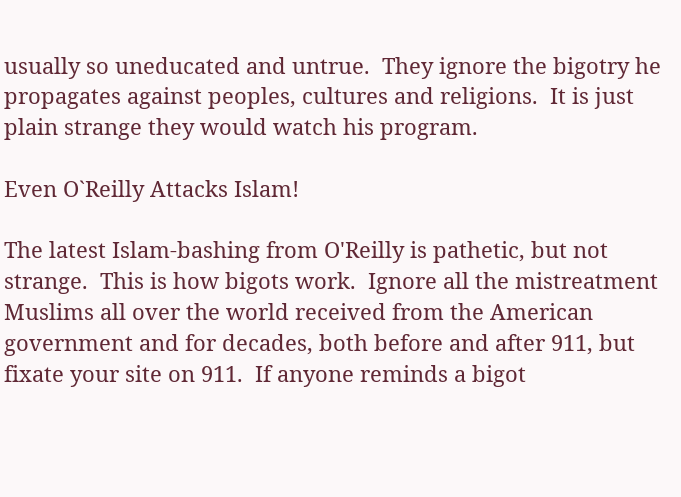usually so uneducated and untrue.  They ignore the bigotry he propagates against peoples, cultures and religions.  It is just plain strange they would watch his program.

Even O`Reilly Attacks Islam!

The latest Islam-bashing from O'Reilly is pathetic, but not strange.  This is how bigots work.  Ignore all the mistreatment Muslims all over the world received from the American government and for decades, both before and after 911, but fixate your site on 911.  If anyone reminds a bigot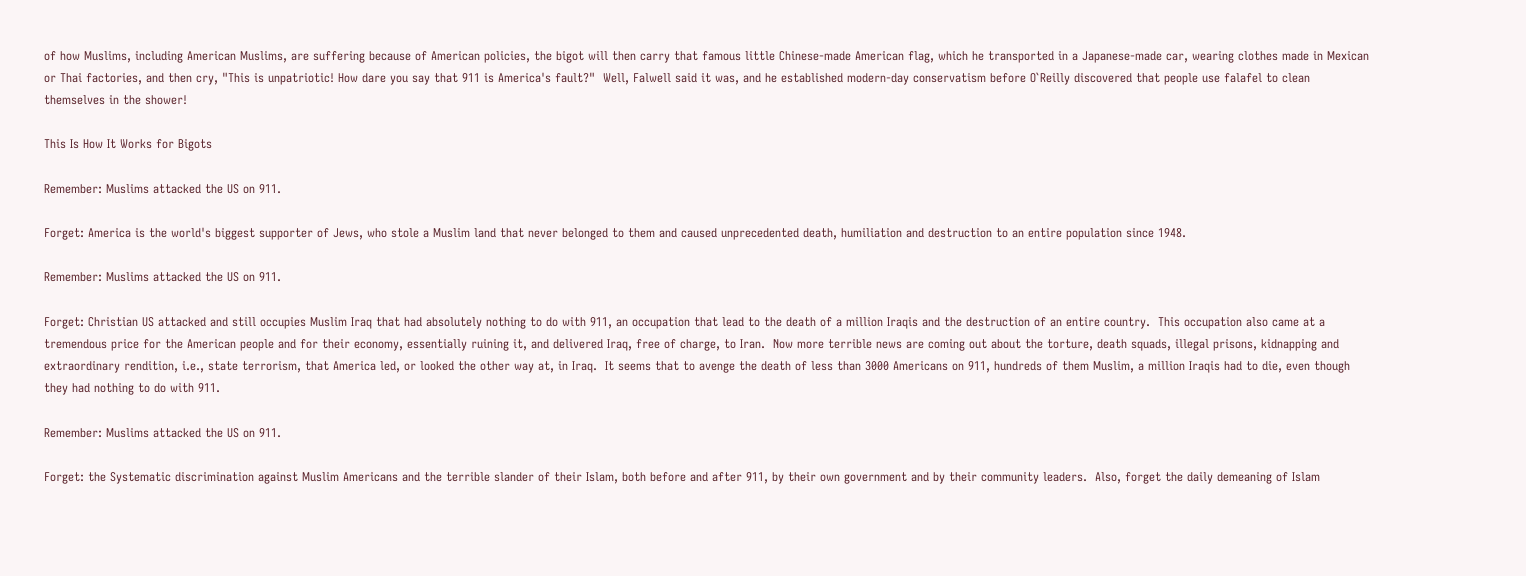of how Muslims, including American Muslims, are suffering because of American policies, the bigot will then carry that famous little Chinese-made American flag, which he transported in a Japanese-made car, wearing clothes made in Mexican or Thai factories, and then cry, "This is unpatriotic! How dare you say that 911 is America's fault?"  Well, Falwell said it was, and he established modern-day conservatism before O`Reilly discovered that people use falafel to clean themselves in the shower!

This Is How It Works for Bigots

Remember: Muslims attacked the US on 911.

Forget: America is the world's biggest supporter of Jews, who stole a Muslim land that never belonged to them and caused unprecedented death, humiliation and destruction to an entire population since 1948.

Remember: Muslims attacked the US on 911.

Forget: Christian US attacked and still occupies Muslim Iraq that had absolutely nothing to do with 911, an occupation that lead to the death of a million Iraqis and the destruction of an entire country.  This occupation also came at a tremendous price for the American people and for their economy, essentially ruining it, and delivered Iraq, free of charge, to Iran.  Now more terrible news are coming out about the torture, death squads, illegal prisons, kidnapping and extraordinary rendition, i.e., state terrorism, that America led, or looked the other way at, in Iraq.  It seems that to avenge the death of less than 3000 Americans on 911, hundreds of them Muslim, a million Iraqis had to die, even though they had nothing to do with 911.

Remember: Muslims attacked the US on 911.

Forget: the Systematic discrimination against Muslim Americans and the terrible slander of their Islam, both before and after 911, by their own government and by their community leaders.  Also, forget the daily demeaning of Islam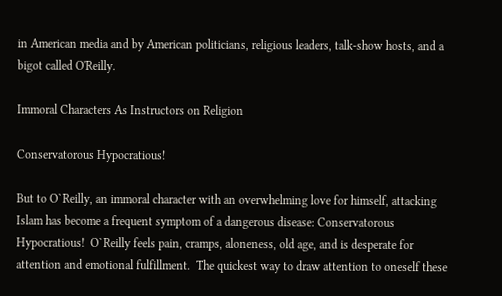in American media and by American politicians, religious leaders, talk-show hosts, and a bigot called O'Reilly.

Immoral Characters As Instructors on Religion

Conservatorous Hypocratious!

But to O`Reilly, an immoral character with an overwhelming love for himself, attacking Islam has become a frequent symptom of a dangerous disease: Conservatorous Hypocratious!  O`Reilly feels pain, cramps, aloneness, old age, and is desperate for attention and emotional fulfillment.  The quickest way to draw attention to oneself these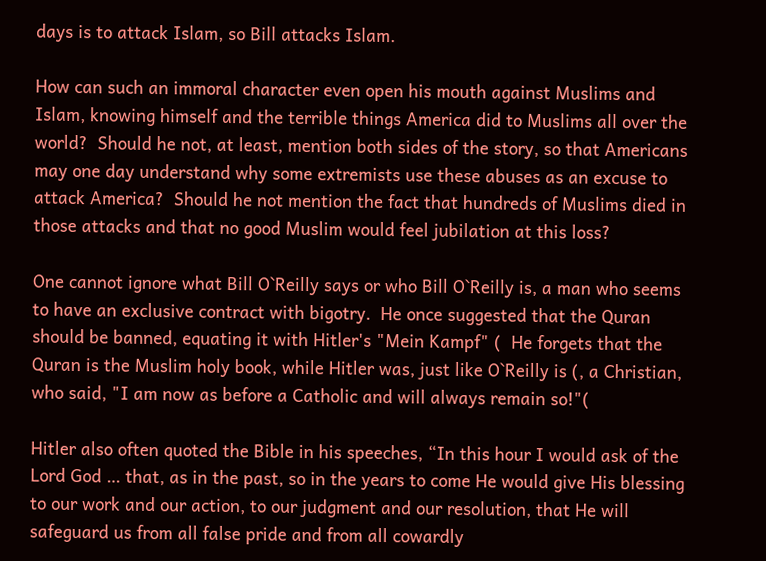days is to attack Islam, so Bill attacks Islam.

How can such an immoral character even open his mouth against Muslims and Islam, knowing himself and the terrible things America did to Muslims all over the world?  Should he not, at least, mention both sides of the story, so that Americans may one day understand why some extremists use these abuses as an excuse to attack America?  Should he not mention the fact that hundreds of Muslims died in those attacks and that no good Muslim would feel jubilation at this loss?

One cannot ignore what Bill O`Reilly says or who Bill O`Reilly is, a man who seems to have an exclusive contract with bigotry.  He once suggested that the Quran should be banned, equating it with Hitler's "Mein Kampf" (  He forgets that the Quran is the Muslim holy book, while Hitler was, just like O`Reilly is (, a Christian, who said, "I am now as before a Catholic and will always remain so!"(

Hitler also often quoted the Bible in his speeches, “In this hour I would ask of the Lord God … that, as in the past, so in the years to come He would give His blessing to our work and our action, to our judgment and our resolution, that He will safeguard us from all false pride and from all cowardly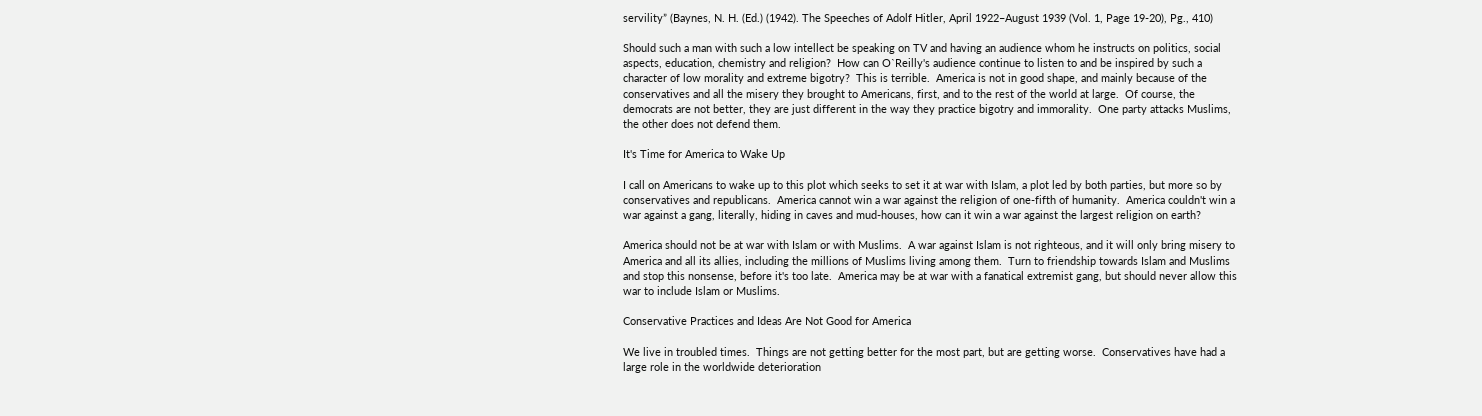servility” (Baynes, N. H. (Ed.) (1942). The Speeches of Adolf Hitler, April 1922–August 1939 (Vol. 1, Page 19-20), Pg., 410)

Should such a man with such a low intellect be speaking on TV and having an audience whom he instructs on politics, social aspects, education, chemistry and religion?  How can O`Reilly's audience continue to listen to and be inspired by such a character of low morality and extreme bigotry?  This is terrible.  America is not in good shape, and mainly because of the conservatives and all the misery they brought to Americans, first, and to the rest of the world at large.  Of course, the democrats are not better, they are just different in the way they practice bigotry and immorality.  One party attacks Muslims, the other does not defend them.

It's Time for America to Wake Up

I call on Americans to wake up to this plot which seeks to set it at war with Islam, a plot led by both parties, but more so by conservatives and republicans.  America cannot win a war against the religion of one-fifth of humanity.  America couldn't win a war against a gang, literally, hiding in caves and mud-houses, how can it win a war against the largest religion on earth?

America should not be at war with Islam or with Muslims.  A war against Islam is not righteous, and it will only bring misery to America and all its allies, including the millions of Muslims living among them.  Turn to friendship towards Islam and Muslims and stop this nonsense, before it's too late.  America may be at war with a fanatical extremist gang, but should never allow this war to include Islam or Muslims.

Conservative Practices and Ideas Are Not Good for America

We live in troubled times.  Things are not getting better for the most part, but are getting worse.  Conservatives have had a large role in the worldwide deterioration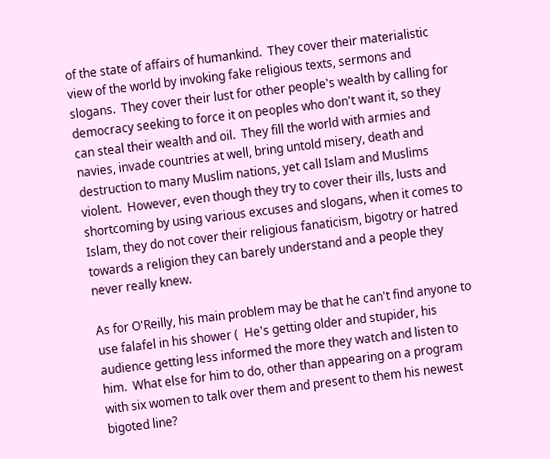of the state of affairs of humankind.  They cover their materialistic view of the world by invoking fake religious texts, sermons and slogans.  They cover their lust for other people's wealth by calling for democracy seeking to force it on peoples who don't want it, so they can steal their wealth and oil.  They fill the world with armies and navies, invade countries at well, bring untold misery, death and destruction to many Muslim nations, yet call Islam and Muslims violent.  However, even though they try to cover their ills, lusts and shortcoming by using various excuses and slogans, when it comes to Islam, they do not cover their religious fanaticism, bigotry or hatred towards a religion they can barely understand and a people they never really knew.

As for O'Reilly, his main problem may be that he can't find anyone to use falafel in his shower (  He's getting older and stupider, his audience getting less informed the more they watch and listen to him.  What else for him to do, other than appearing on a program with six women to talk over them and present to them his newest bigoted line?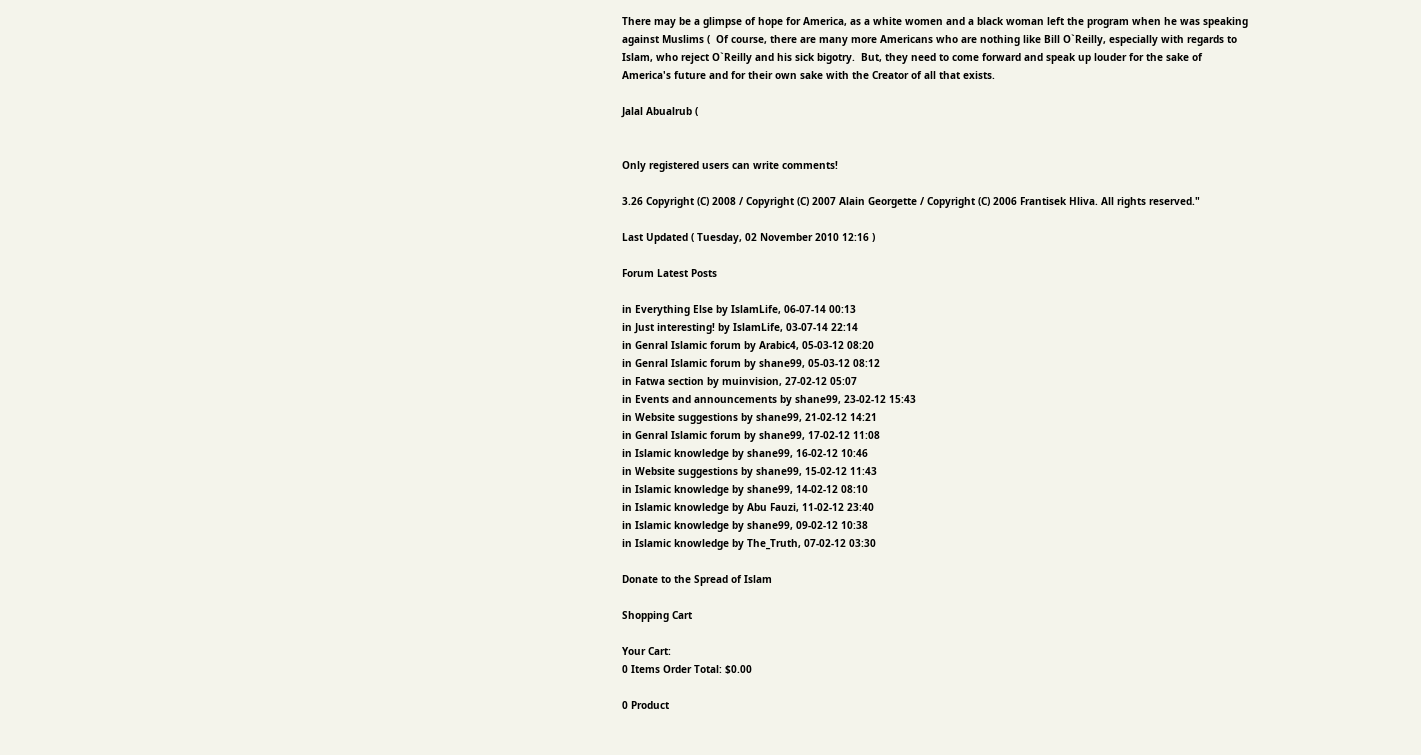There may be a glimpse of hope for America, as a white women and a black woman left the program when he was speaking against Muslims (  Of course, there are many more Americans who are nothing like Bill O`Reilly, especially with regards to Islam, who reject O`Reilly and his sick bigotry.  But, they need to come forward and speak up louder for the sake of America's future and for their own sake with the Creator of all that exists.

Jalal Abualrub (


Only registered users can write comments!

3.26 Copyright (C) 2008 / Copyright (C) 2007 Alain Georgette / Copyright (C) 2006 Frantisek Hliva. All rights reserved."

Last Updated ( Tuesday, 02 November 2010 12:16 )

Forum Latest Posts

in Everything Else by IslamLife, 06-07-14 00:13
in Just interesting! by IslamLife, 03-07-14 22:14
in Genral Islamic forum by Arabic4, 05-03-12 08:20
in Genral Islamic forum by shane99, 05-03-12 08:12
in Fatwa section by muinvision, 27-02-12 05:07
in Events and announcements by shane99, 23-02-12 15:43
in Website suggestions by shane99, 21-02-12 14:21
in Genral Islamic forum by shane99, 17-02-12 11:08
in Islamic knowledge by shane99, 16-02-12 10:46
in Website suggestions by shane99, 15-02-12 11:43
in Islamic knowledge by shane99, 14-02-12 08:10
in Islamic knowledge by Abu Fauzi, 11-02-12 23:40
in Islamic knowledge by shane99, 09-02-12 10:38
in Islamic knowledge by The_Truth, 07-02-12 03:30

Donate to the Spread of Islam

Shopping Cart

Your Cart:
0 Items Order Total: $0.00

0 Product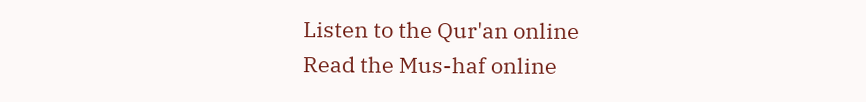Listen to the Qur'an online
Read the Mus-haf online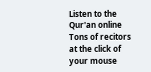Listen to the Qur'an online
Tons of recitors at the click of your mouse